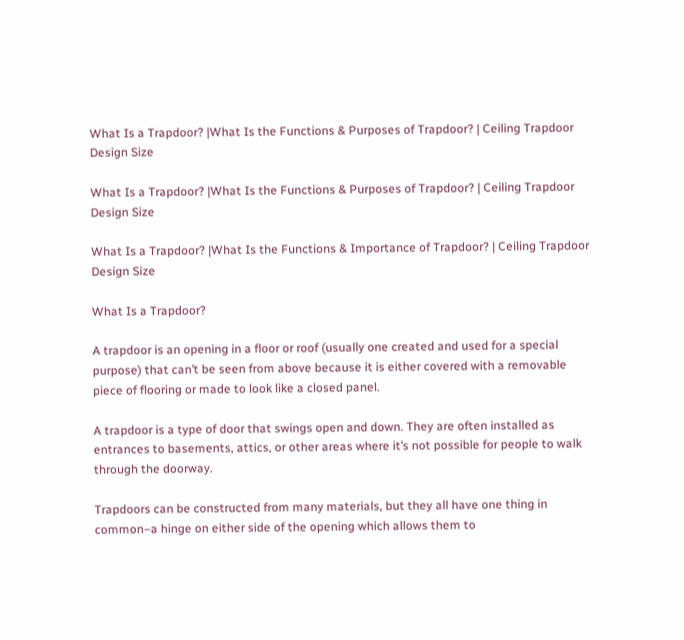What Is a Trapdoor? |What Is the Functions & Purposes of Trapdoor? | Ceiling Trapdoor Design Size

What Is a Trapdoor? |What Is the Functions & Purposes of Trapdoor? | Ceiling Trapdoor Design Size

What Is a Trapdoor? |What Is the Functions & Importance of Trapdoor? | Ceiling Trapdoor Design Size

What Is a Trapdoor?

A trapdoor is an opening in a floor or roof (usually one created and used for a special purpose) that can’t be seen from above because it is either covered with a removable piece of flooring or made to look like a closed panel.

A trapdoor is a type of door that swings open and down. They are often installed as entrances to basements, attics, or other areas where it’s not possible for people to walk through the doorway.

Trapdoors can be constructed from many materials, but they all have one thing in common–a hinge on either side of the opening which allows them to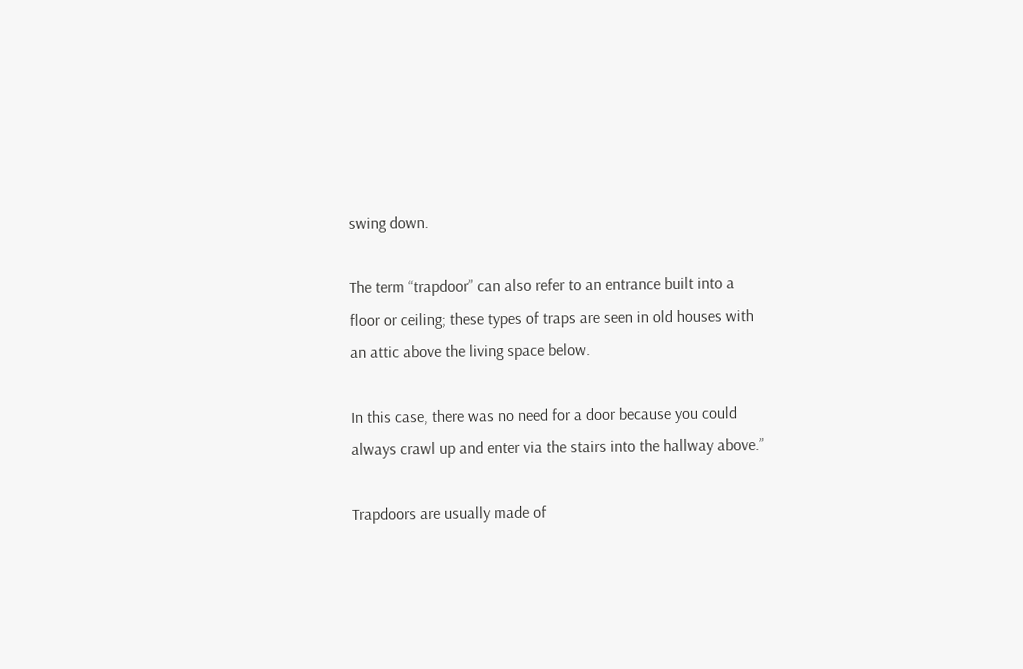swing down.

The term “trapdoor” can also refer to an entrance built into a floor or ceiling; these types of traps are seen in old houses with an attic above the living space below.

In this case, there was no need for a door because you could always crawl up and enter via the stairs into the hallway above.”

Trapdoors are usually made of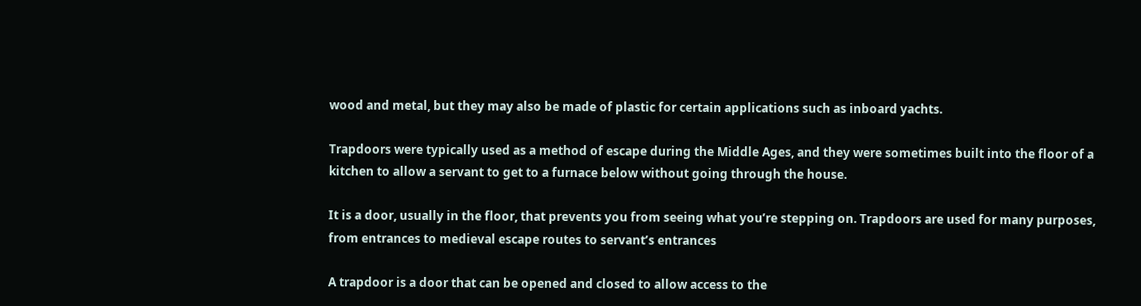wood and metal, but they may also be made of plastic for certain applications such as inboard yachts.

Trapdoors were typically used as a method of escape during the Middle Ages, and they were sometimes built into the floor of a kitchen to allow a servant to get to a furnace below without going through the house.

It is a door, usually in the floor, that prevents you from seeing what you’re stepping on. Trapdoors are used for many purposes, from entrances to medieval escape routes to servant’s entrances

A trapdoor is a door that can be opened and closed to allow access to the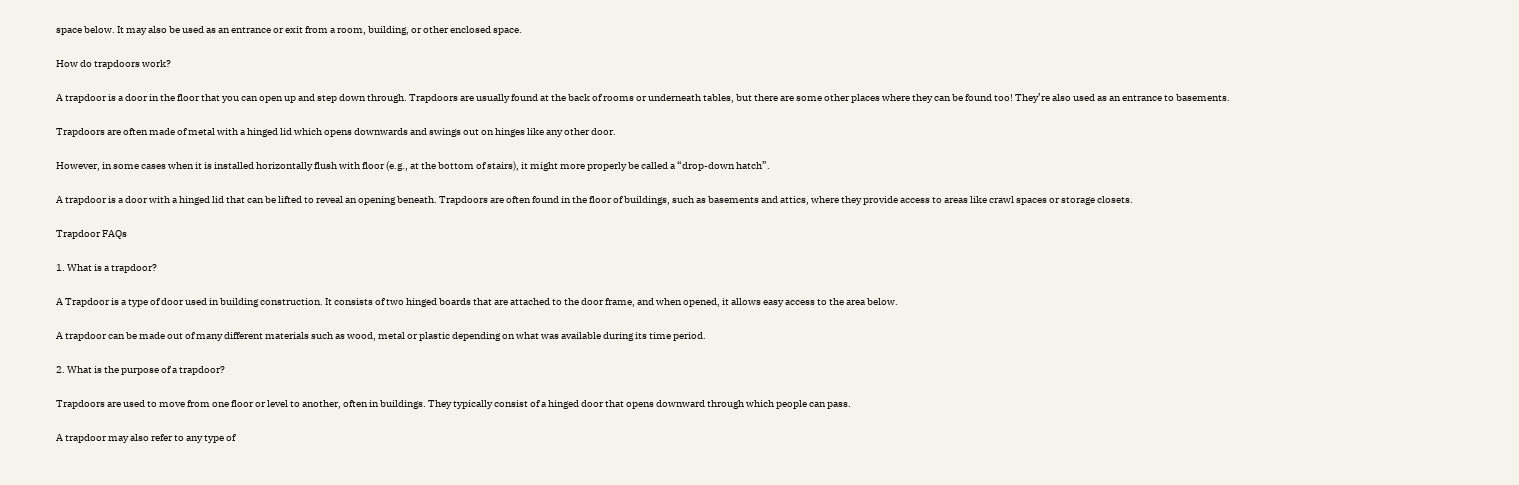space below. It may also be used as an entrance or exit from a room, building, or other enclosed space.

How do trapdoors work?

A trapdoor is a door in the floor that you can open up and step down through. Trapdoors are usually found at the back of rooms or underneath tables, but there are some other places where they can be found too! They’re also used as an entrance to basements.

Trapdoors are often made of metal with a hinged lid which opens downwards and swings out on hinges like any other door.

However, in some cases when it is installed horizontally flush with floor (e.g., at the bottom of stairs), it might more properly be called a “drop-down hatch”.

A trapdoor is a door with a hinged lid that can be lifted to reveal an opening beneath. Trapdoors are often found in the floor of buildings, such as basements and attics, where they provide access to areas like crawl spaces or storage closets.

Trapdoor FAQs

1. What is a trapdoor?

A Trapdoor is a type of door used in building construction. It consists of two hinged boards that are attached to the door frame, and when opened, it allows easy access to the area below.

A trapdoor can be made out of many different materials such as wood, metal or plastic depending on what was available during its time period.

2. What is the purpose of a trapdoor?

Trapdoors are used to move from one floor or level to another, often in buildings. They typically consist of a hinged door that opens downward through which people can pass.

A trapdoor may also refer to any type of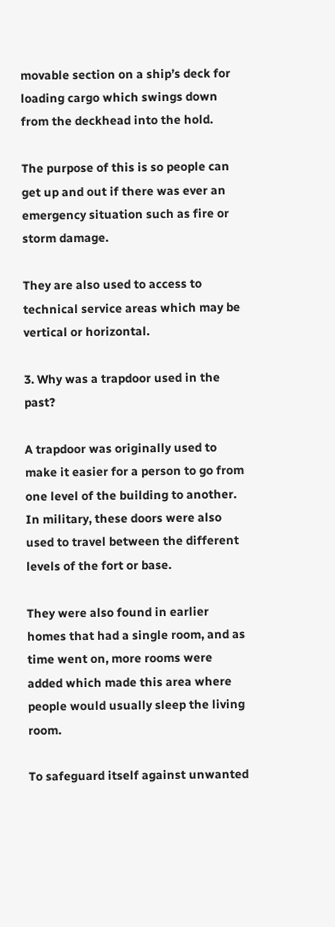movable section on a ship’s deck for loading cargo which swings down from the deckhead into the hold.

The purpose of this is so people can get up and out if there was ever an emergency situation such as fire or storm damage.

They are also used to access to technical service areas which may be vertical or horizontal.

3. Why was a trapdoor used in the past?

A trapdoor was originally used to make it easier for a person to go from one level of the building to another. In military, these doors were also used to travel between the different levels of the fort or base.

They were also found in earlier homes that had a single room, and as time went on, more rooms were added which made this area where people would usually sleep the living room.

To safeguard itself against unwanted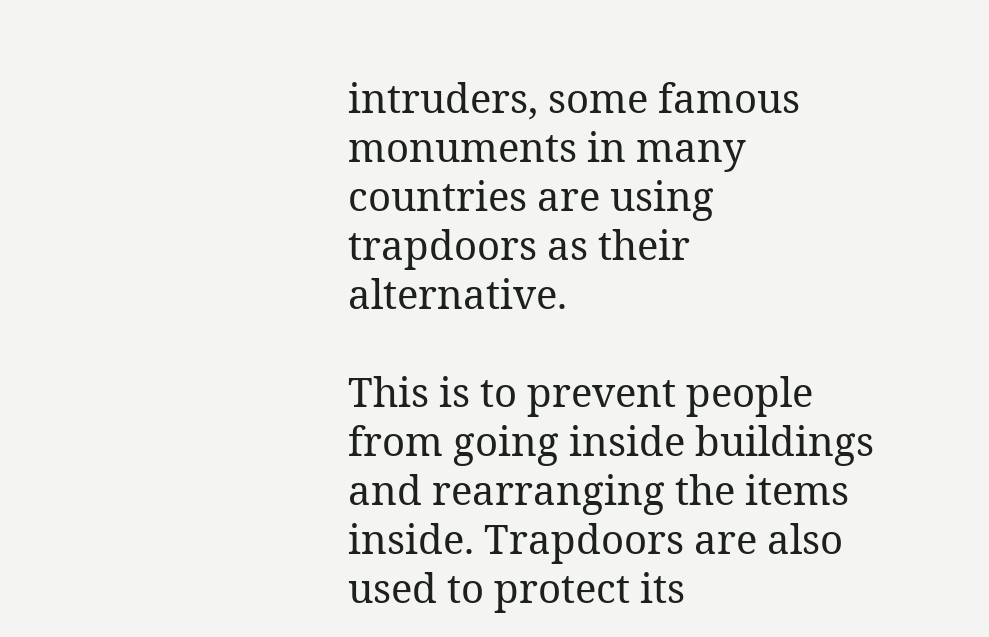intruders, some famous monuments in many countries are using trapdoors as their alternative.

This is to prevent people from going inside buildings and rearranging the items inside. Trapdoors are also used to protect its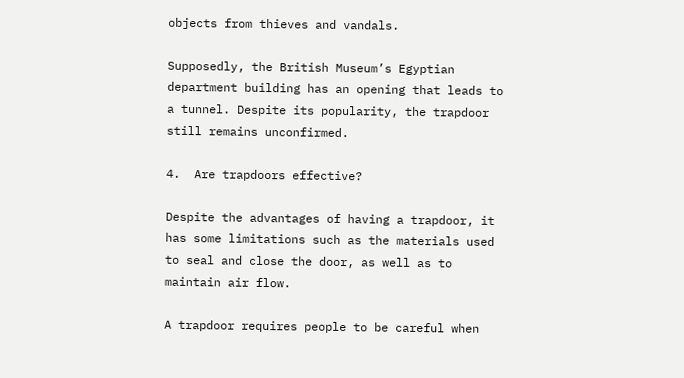objects from thieves and vandals.

Supposedly, the British Museum’s Egyptian department building has an opening that leads to a tunnel. Despite its popularity, the trapdoor still remains unconfirmed.

4.  Are trapdoors effective?

Despite the advantages of having a trapdoor, it has some limitations such as the materials used to seal and close the door, as well as to maintain air flow.

A trapdoor requires people to be careful when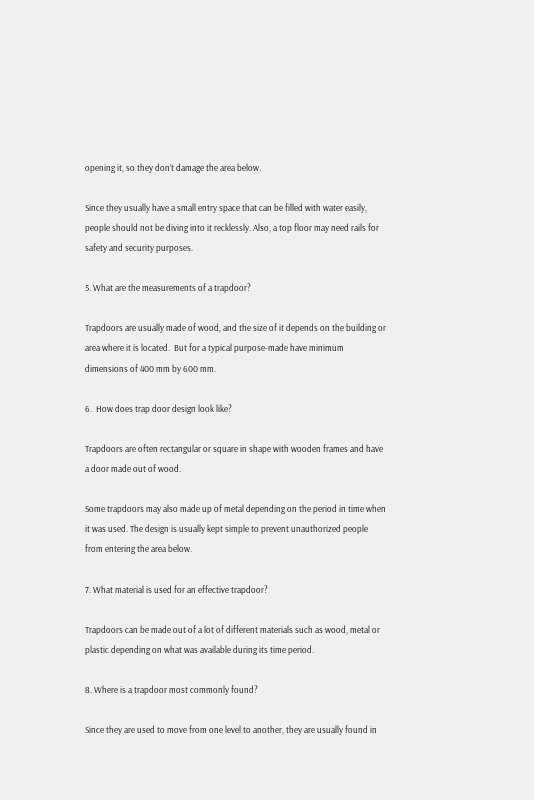opening it, so they don’t damage the area below.

Since they usually have a small entry space that can be filled with water easily, people should not be diving into it recklessly. Also, a top floor may need rails for safety and security purposes.

5. What are the measurements of a trapdoor?

Trapdoors are usually made of wood, and the size of it depends on the building or area where it is located.  But for a typical purpose-made have minimum dimensions of 400 mm by 600 mm.

6.  How does trap door design look like?

Trapdoors are often rectangular or square in shape with wooden frames and have a door made out of wood.

Some trapdoors may also made up of metal depending on the period in time when it was used. The design is usually kept simple to prevent unauthorized people from entering the area below.

7. What material is used for an effective trapdoor?

Trapdoors can be made out of a lot of different materials such as wood, metal or plastic depending on what was available during its time period.

8. Where is a trapdoor most commonly found?

Since they are used to move from one level to another, they are usually found in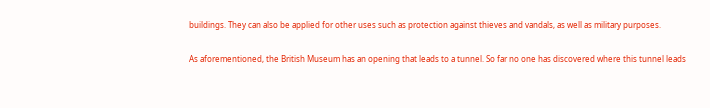buildings. They can also be applied for other uses such as protection against thieves and vandals, as well as military purposes.

As aforementioned, the British Museum has an opening that leads to a tunnel. So far no one has discovered where this tunnel leads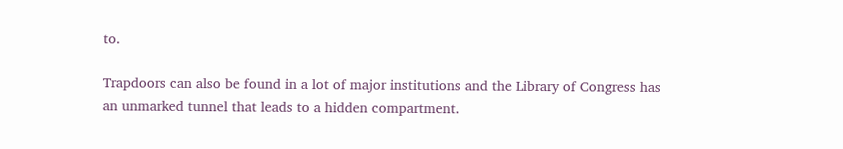to.

Trapdoors can also be found in a lot of major institutions and the Library of Congress has an unmarked tunnel that leads to a hidden compartment.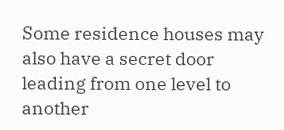Some residence houses may also have a secret door leading from one level to another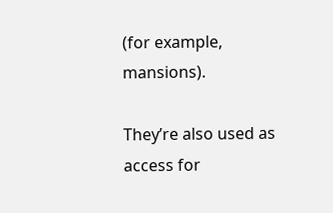(for example, mansions).

They’re also used as access for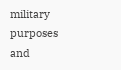military purposes and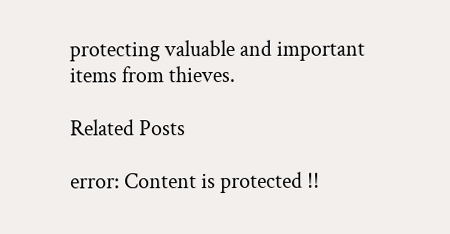protecting valuable and important items from thieves.

Related Posts

error: Content is protected !!